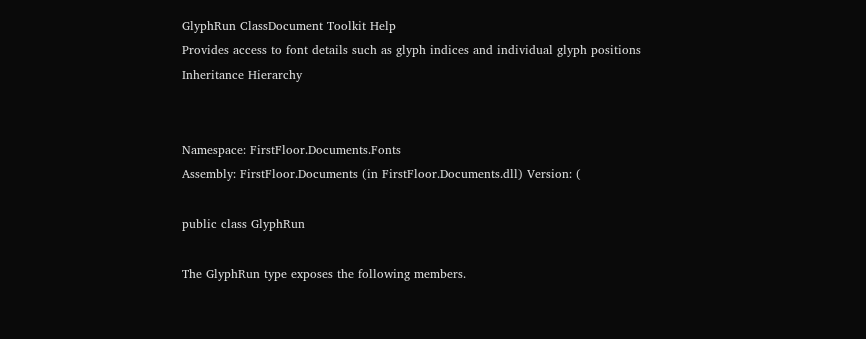GlyphRun ClassDocument Toolkit Help
Provides access to font details such as glyph indices and individual glyph positions
Inheritance Hierarchy


Namespace: FirstFloor.Documents.Fonts
Assembly: FirstFloor.Documents (in FirstFloor.Documents.dll) Version: (

public class GlyphRun

The GlyphRun type exposes the following members.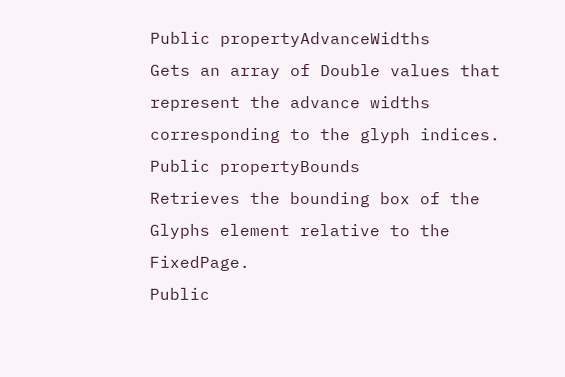Public propertyAdvanceWidths
Gets an array of Double values that represent the advance widths corresponding to the glyph indices.
Public propertyBounds
Retrieves the bounding box of the Glyphs element relative to the FixedPage.
Public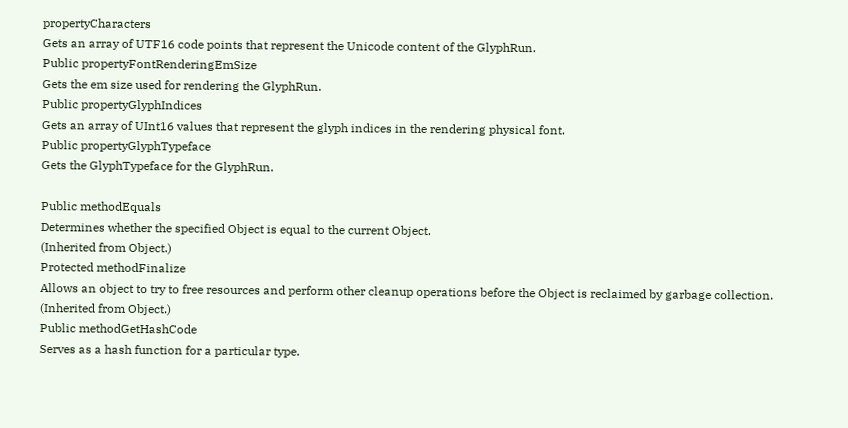propertyCharacters
Gets an array of UTF16 code points that represent the Unicode content of the GlyphRun.
Public propertyFontRenderingEmSize
Gets the em size used for rendering the GlyphRun.
Public propertyGlyphIndices
Gets an array of UInt16 values that represent the glyph indices in the rendering physical font.
Public propertyGlyphTypeface
Gets the GlyphTypeface for the GlyphRun.

Public methodEquals
Determines whether the specified Object is equal to the current Object.
(Inherited from Object.)
Protected methodFinalize
Allows an object to try to free resources and perform other cleanup operations before the Object is reclaimed by garbage collection.
(Inherited from Object.)
Public methodGetHashCode
Serves as a hash function for a particular type.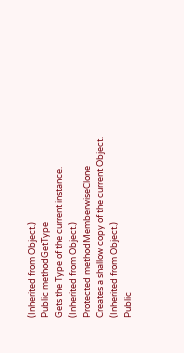(Inherited from Object.)
Public methodGetType
Gets the Type of the current instance.
(Inherited from Object.)
Protected methodMemberwiseClone
Creates a shallow copy of the current Object.
(Inherited from Object.)
Public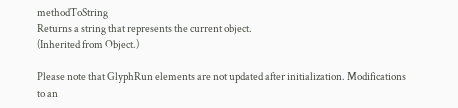methodToString
Returns a string that represents the current object.
(Inherited from Object.)

Please note that GlyphRun elements are not updated after initialization. Modifications to an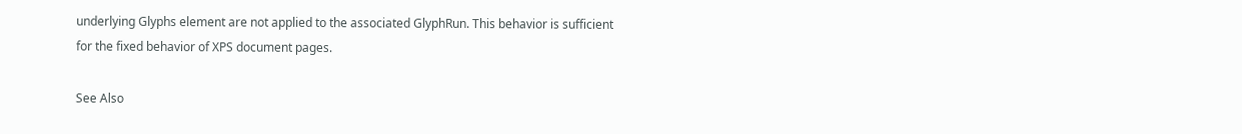underlying Glyphs element are not applied to the associated GlyphRun. This behavior is sufficient for the fixed behavior of XPS document pages.

See Also